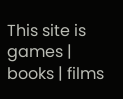This site is games | books | films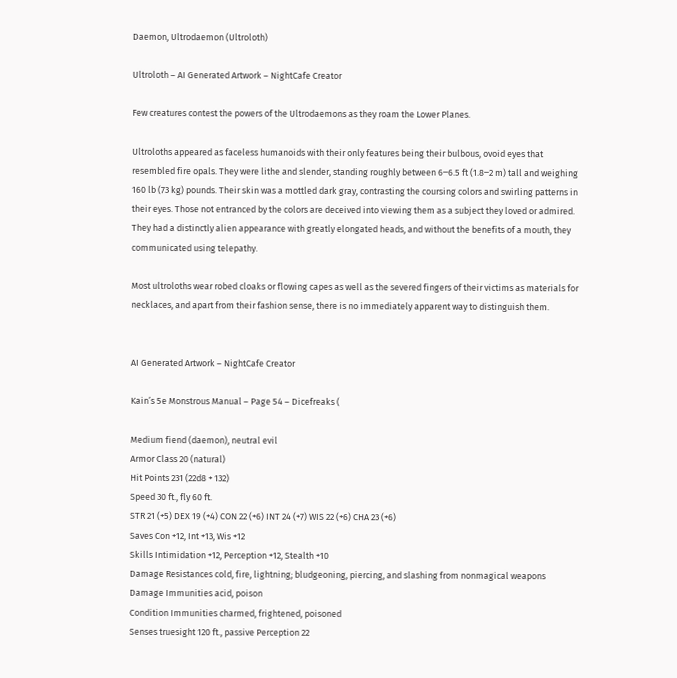Daemon, Ultrodaemon (Ultroloth)

Ultroloth – AI Generated Artwork – NightCafe Creator

Few creatures contest the powers of the Ultrodaemons as they roam the Lower Planes.

Ultroloths appeared as faceless humanoids with their only features being their bulbous, ovoid eyes that resembled fire opals. They were lithe and slender, standing roughly between 6‒6.5 ft (1.8‒2 m) tall and weighing 160 lb (73 kg) pounds. Their skin was a mottled dark gray, contrasting the coursing colors and swirling patterns in their eyes. Those not entranced by the colors are deceived into viewing them as a subject they loved or admired. They had a distinctly alien appearance with greatly elongated heads, and without the benefits of a mouth, they communicated using telepathy.

Most ultroloths wear robed cloaks or flowing capes as well as the severed fingers of their victims as materials for necklaces, and apart from their fashion sense, there is no immediately apparent way to distinguish them.


AI Generated Artwork – NightCafe Creator

Kain’s 5e Monstrous Manual – Page 54 – Dicefreaks (

Medium fiend (daemon), neutral evil
Armor Class 20 (natural)
Hit Points 231 (22d8 + 132)
Speed 30 ft., fly 60 ft.
STR 21 (+5) DEX 19 (+4) CON 22 (+6) INT 24 (+7) WIS 22 (+6) CHA 23 (+6)
Saves Con +12, Int +13, Wis +12
Skills Intimidation +12, Perception +12, Stealth +10
Damage Resistances cold, fire, lightning; bludgeoning, piercing, and slashing from nonmagical weapons
Damage Immunities acid, poison
Condition Immunities charmed, frightened, poisoned
Senses truesight 120 ft., passive Perception 22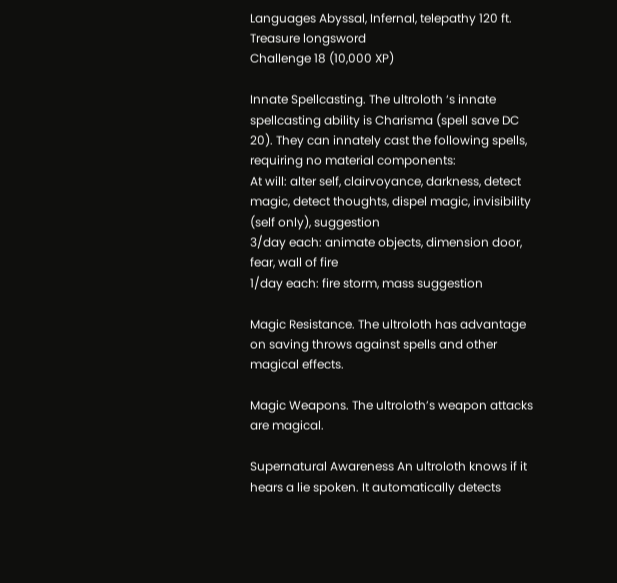Languages Abyssal, Infernal, telepathy 120 ft.
Treasure longsword
Challenge 18 (10,000 XP)

Innate Spellcasting. The ultroloth ‘s innate spellcasting ability is Charisma (spell save DC 20). They can innately cast the following spells, requiring no material components:
At will: alter self, clairvoyance, darkness, detect magic, detect thoughts, dispel magic, invisibility (self only), suggestion
3/day each: animate objects, dimension door, fear, wall of fire
1/day each: fire storm, mass suggestion

Magic Resistance. The ultroloth has advantage on saving throws against spells and other magical effects.

Magic Weapons. The ultroloth’s weapon attacks are magical.

Supernatural Awareness An ultroloth knows if it hears a lie spoken. It automatically detects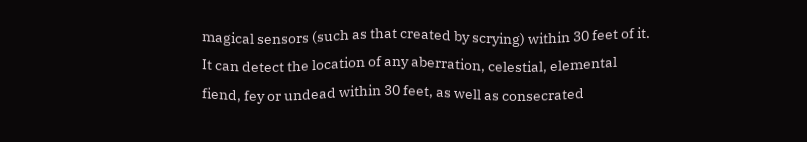magical sensors (such as that created by scrying) within 30 feet of it. It can detect the location of any aberration, celestial, elemental fiend, fey or undead within 30 feet, as well as consecrated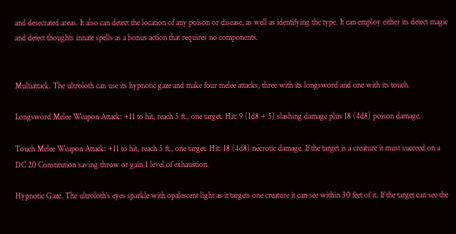and desecrated areas. It also can detect the location of any poison or disease, as well as identifying the type. It can employ either its detect magic and detect thoughts innate spells as a bonus action that requires no components.


Multiattack. The ultroloth can use its hypnotic gaze and make four melee attacks, three with its longsword and one with its touch.

Longsword Melee Weapon Attack: +11 to hit, reach 5 ft., one target. Hit: 9 (1d8 + 5) slashing damage plus 18 (4d8) poison damage.

Touch Melee Weapon Attack: +11 to hit, reach 5 ft., one target. Hit: 18 (4d8) necrotic damage. If the target is a creature it must succeed on a DC 20 Constitution saving throw or gain 1 level of exhaustion.

Hypnotic Gaze. The ultroloth’s eyes sparkle with opalescent light as it targets one creature it can see within 30 feet of it. If the target can see the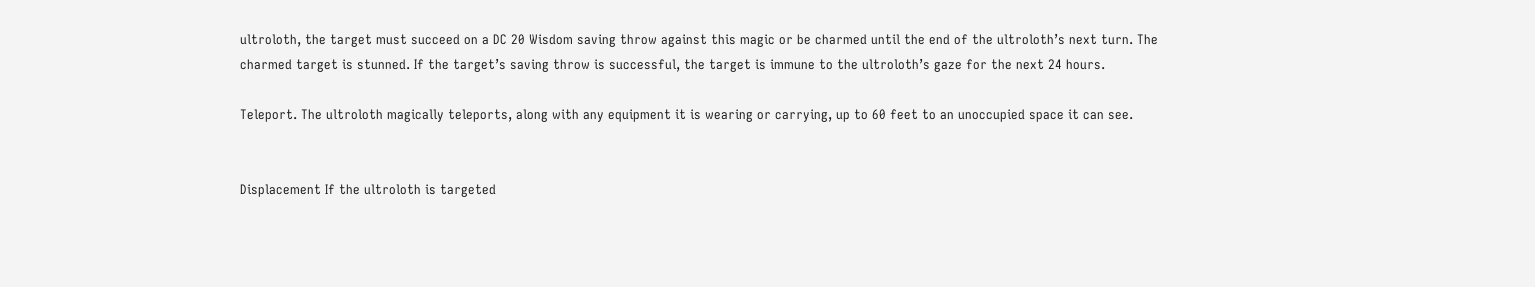ultroloth, the target must succeed on a DC 20 Wisdom saving throw against this magic or be charmed until the end of the ultroloth’s next turn. The charmed target is stunned. If the target’s saving throw is successful, the target is immune to the ultroloth’s gaze for the next 24 hours.

Teleport. The ultroloth magically teleports, along with any equipment it is wearing or carrying, up to 60 feet to an unoccupied space it can see.


Displacement If the ultroloth is targeted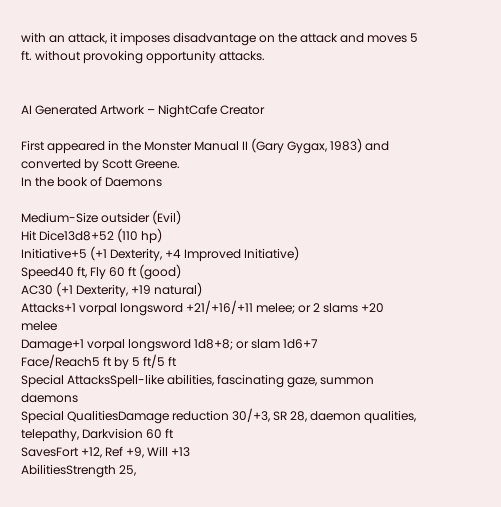with an attack, it imposes disadvantage on the attack and moves 5 ft. without provoking opportunity attacks.


AI Generated Artwork – NightCafe Creator

First appeared in the Monster Manual II (Gary Gygax, 1983) and converted by Scott Greene.
In the book of Daemons

Medium-Size outsider (Evil)
Hit Dice13d8+52 (110 hp)
Initiative+5 (+1 Dexterity, +4 Improved Initiative)
Speed40 ft, Fly 60 ft (good)
AC30 (+1 Dexterity, +19 natural)
Attacks+1 vorpal longsword +21/+16/+11 melee; or 2 slams +20 melee
Damage+1 vorpal longsword 1d8+8; or slam 1d6+7
Face/Reach5 ft by 5 ft/5 ft
Special AttacksSpell-like abilities, fascinating gaze, summon daemons
Special QualitiesDamage reduction 30/+3, SR 28, daemon qualities, telepathy, Darkvision 60 ft
SavesFort +12, Ref +9, Will +13
AbilitiesStrength 25,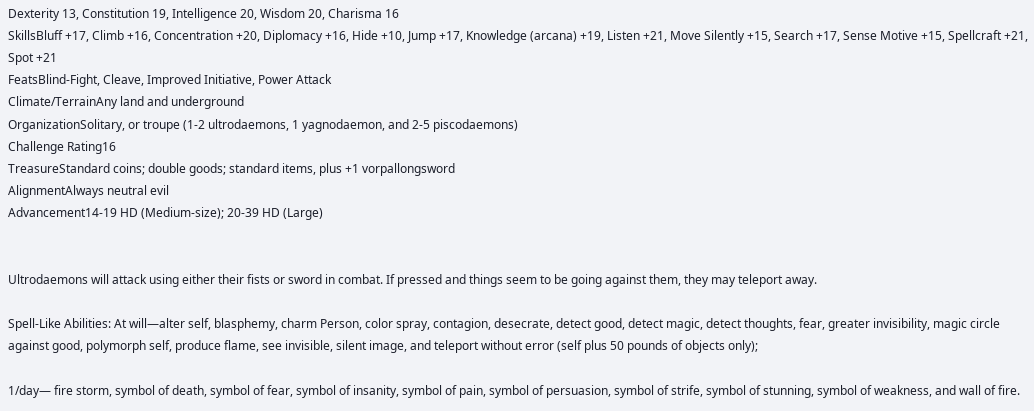Dexterity 13, Constitution 19, Intelligence 20, Wisdom 20, Charisma 16
SkillsBluff +17, Climb +16, Concentration +20, Diplomacy +16, Hide +10, Jump +17, Knowledge (arcana) +19, Listen +21, Move Silently +15, Search +17, Sense Motive +15, Spellcraft +21, Spot +21
FeatsBlind-Fight, Cleave, Improved Initiative, Power Attack
Climate/TerrainAny land and underground
OrganizationSolitary, or troupe (1-2 ultrodaemons, 1 yagnodaemon, and 2-5 piscodaemons)
Challenge Rating16
TreasureStandard coins; double goods; standard items, plus +1 vorpallongsword
AlignmentAlways neutral evil
Advancement14-19 HD (Medium-size); 20-39 HD (Large)


Ultrodaemons will attack using either their fists or sword in combat. If pressed and things seem to be going against them, they may teleport away.

Spell-Like Abilities: At will—alter self, blasphemy, charm Person, color spray, contagion, desecrate, detect good, detect magic, detect thoughts, fear, greater invisibility, magic circle against good, polymorph self, produce flame, see invisible, silent image, and teleport without error (self plus 50 pounds of objects only);

1/day— fire storm, symbol of death, symbol of fear, symbol of insanity, symbol of pain, symbol of persuasion, symbol of strife, symbol of stunning, symbol of weakness, and wall of fire.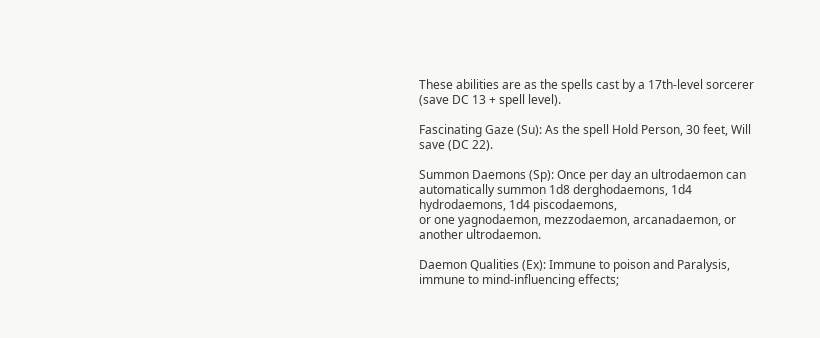These abilities are as the spells cast by a 17th-level sorcerer (save DC 13 + spell level).

Fascinating Gaze (Su): As the spell Hold Person, 30 feet, Will save (DC 22).

Summon Daemons (Sp): Once per day an ultrodaemon can automatically summon 1d8 derghodaemons, 1d4 hydrodaemons, 1d4 piscodaemons,
or one yagnodaemon, mezzodaemon, arcanadaemon, or another ultrodaemon.

Daemon Qualities (Ex): Immune to poison and Paralysis, immune to mind-influencing effects;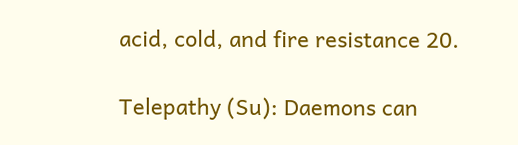acid, cold, and fire resistance 20.

Telepathy (Su): Daemons can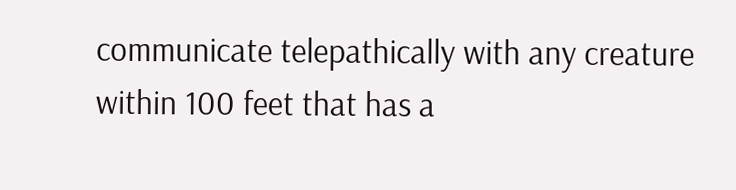communicate telepathically with any creature within 100 feet that has a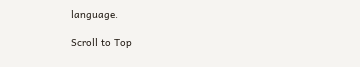language.

Scroll to Top